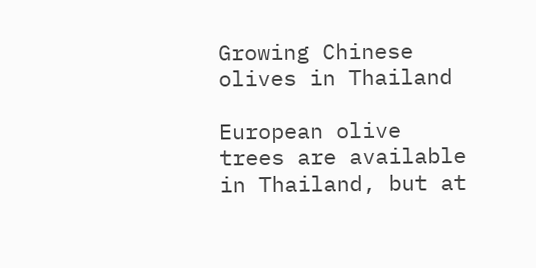Growing Chinese olives in Thailand

European olive trees are available in Thailand, but at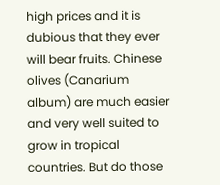high prices and it is dubious that they ever will bear fruits. Chinese olives (Canarium album) are much easier and very well suited to grow in tropical countries. But do those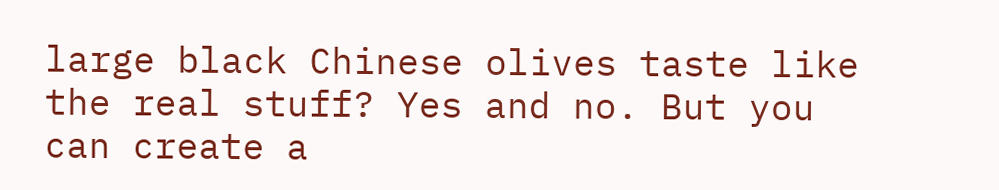large black Chinese olives taste like the real stuff? Yes and no. But you can create a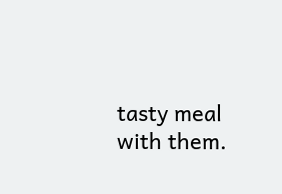tasty meal with them.